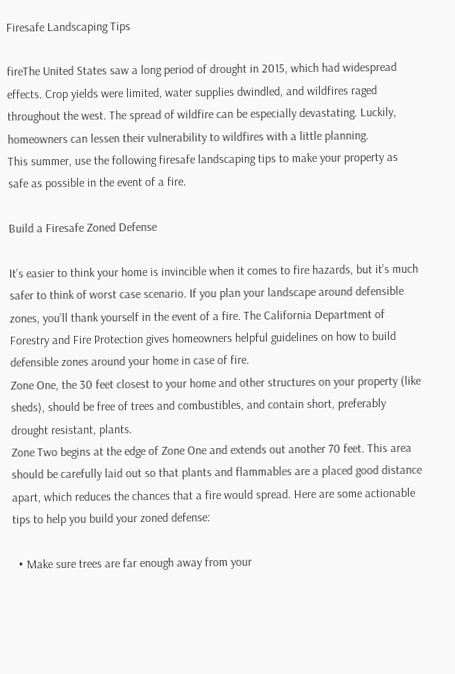Firesafe Landscaping Tips

fireThe United States saw a long period of drought in 2015, which had widespread effects. Crop yields were limited, water supplies dwindled, and wildfires raged throughout the west. The spread of wildfire can be especially devastating. Luckily, homeowners can lessen their vulnerability to wildfires with a little planning.
This summer, use the following firesafe landscaping tips to make your property as safe as possible in the event of a fire.

Build a Firesafe Zoned Defense

It’s easier to think your home is invincible when it comes to fire hazards, but it’s much safer to think of worst case scenario. If you plan your landscape around defensible zones, you’ll thank yourself in the event of a fire. The California Department of Forestry and Fire Protection gives homeowners helpful guidelines on how to build defensible zones around your home in case of fire.
Zone One, the 30 feet closest to your home and other structures on your property (like sheds), should be free of trees and combustibles, and contain short, preferably drought resistant, plants.
Zone Two begins at the edge of Zone One and extends out another 70 feet. This area should be carefully laid out so that plants and flammables are a placed good distance apart, which reduces the chances that a fire would spread. Here are some actionable tips to help you build your zoned defense:

  • Make sure trees are far enough away from your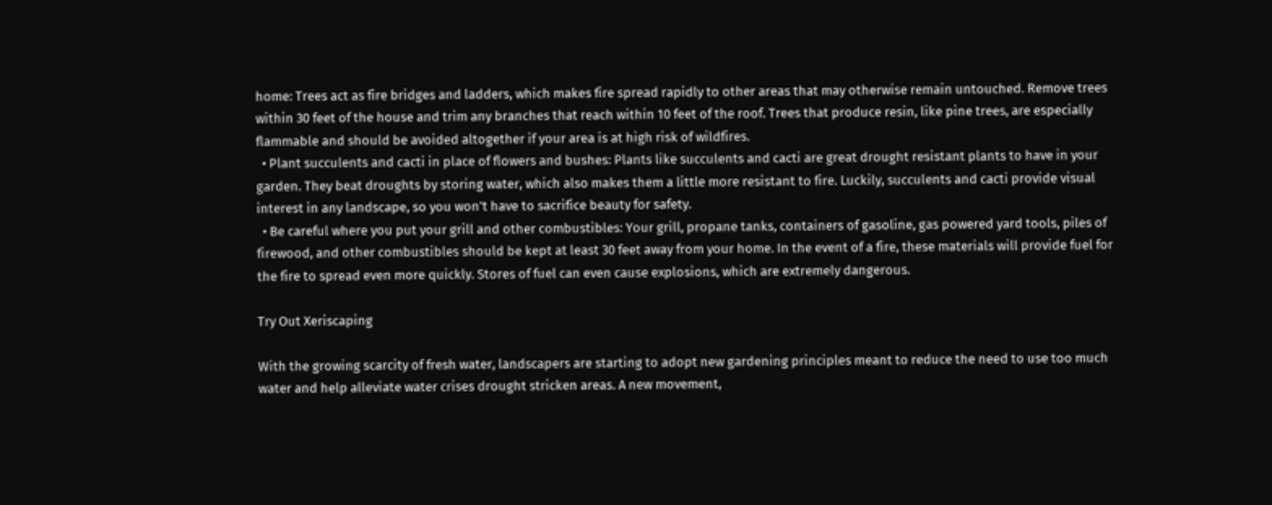home: Trees act as fire bridges and ladders, which makes fire spread rapidly to other areas that may otherwise remain untouched. Remove trees within 30 feet of the house and trim any branches that reach within 10 feet of the roof. Trees that produce resin, like pine trees, are especially flammable and should be avoided altogether if your area is at high risk of wildfires.
  • Plant succulents and cacti in place of flowers and bushes: Plants like succulents and cacti are great drought resistant plants to have in your garden. They beat droughts by storing water, which also makes them a little more resistant to fire. Luckily, succulents and cacti provide visual interest in any landscape, so you won’t have to sacrifice beauty for safety.
  • Be careful where you put your grill and other combustibles: Your grill, propane tanks, containers of gasoline, gas powered yard tools, piles of firewood, and other combustibles should be kept at least 30 feet away from your home. In the event of a fire, these materials will provide fuel for the fire to spread even more quickly. Stores of fuel can even cause explosions, which are extremely dangerous.

Try Out Xeriscaping

With the growing scarcity of fresh water, landscapers are starting to adopt new gardening principles meant to reduce the need to use too much water and help alleviate water crises drought stricken areas. A new movement,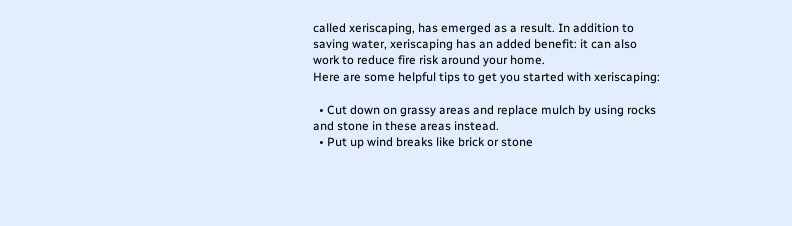called xeriscaping, has emerged as a result. In addition to saving water, xeriscaping has an added benefit: it can also work to reduce fire risk around your home.
Here are some helpful tips to get you started with xeriscaping:

  • Cut down on grassy areas and replace mulch by using rocks and stone in these areas instead.
  • Put up wind breaks like brick or stone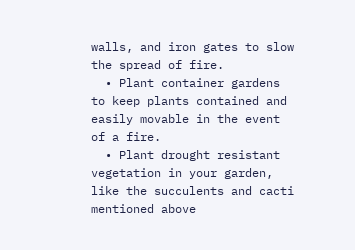walls, and iron gates to slow the spread of fire.
  • Plant container gardens to keep plants contained and easily movable in the event of a fire.
  • Plant drought resistant vegetation in your garden, like the succulents and cacti mentioned above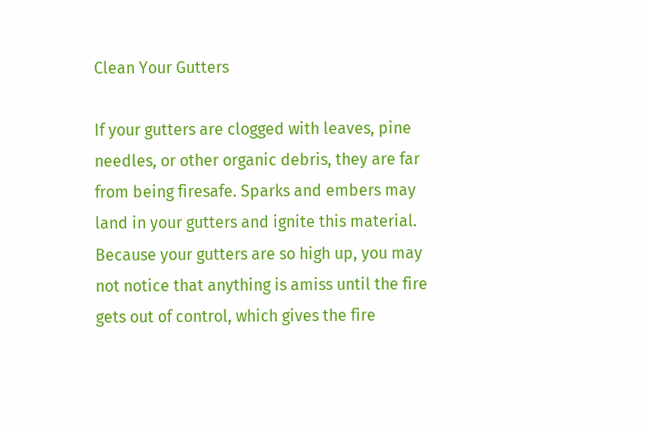Clean Your Gutters

If your gutters are clogged with leaves, pine needles, or other organic debris, they are far from being firesafe. Sparks and embers may land in your gutters and ignite this material. Because your gutters are so high up, you may not notice that anything is amiss until the fire gets out of control, which gives the fire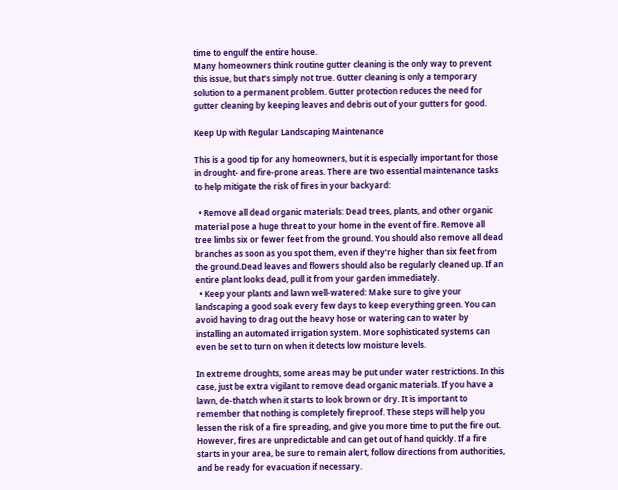time to engulf the entire house.
Many homeowners think routine gutter cleaning is the only way to prevent this issue, but that’s simply not true. Gutter cleaning is only a temporary solution to a permanent problem. Gutter protection reduces the need for gutter cleaning by keeping leaves and debris out of your gutters for good.

Keep Up with Regular Landscaping Maintenance

This is a good tip for any homeowners, but it is especially important for those in drought- and fire-prone areas. There are two essential maintenance tasks to help mitigate the risk of fires in your backyard:

  • Remove all dead organic materials: Dead trees, plants, and other organic material pose a huge threat to your home in the event of fire. Remove all tree limbs six or fewer feet from the ground. You should also remove all dead branches as soon as you spot them, even if they’re higher than six feet from the ground.Dead leaves and flowers should also be regularly cleaned up. If an entire plant looks dead, pull it from your garden immediately.
  • Keep your plants and lawn well-watered: Make sure to give your landscaping a good soak every few days to keep everything green. You can avoid having to drag out the heavy hose or watering can to water by installing an automated irrigation system. More sophisticated systems can even be set to turn on when it detects low moisture levels.

In extreme droughts, some areas may be put under water restrictions. In this case, just be extra vigilant to remove dead organic materials. If you have a lawn, de-thatch when it starts to look brown or dry. It is important to remember that nothing is completely fireproof. These steps will help you lessen the risk of a fire spreading, and give you more time to put the fire out. However, fires are unpredictable and can get out of hand quickly. If a fire starts in your area, be sure to remain alert, follow directions from authorities, and be ready for evacuation if necessary.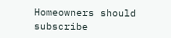Homeowners should subscribe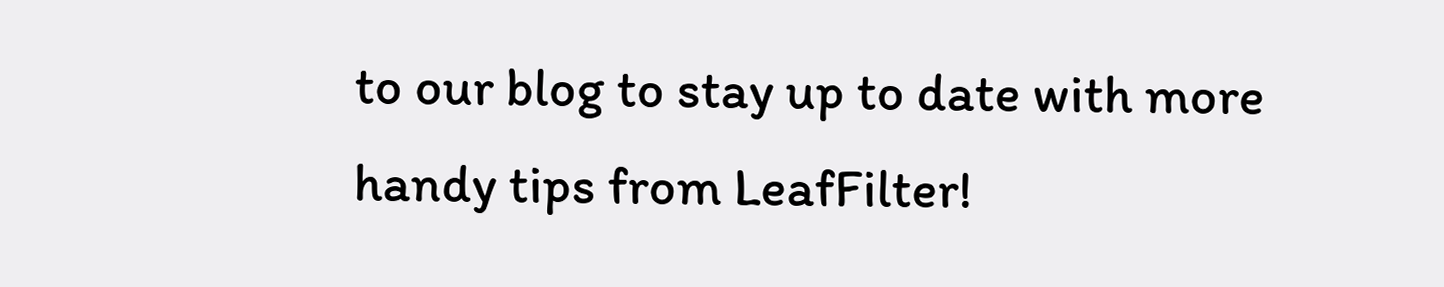to our blog to stay up to date with more handy tips from LeafFilter!